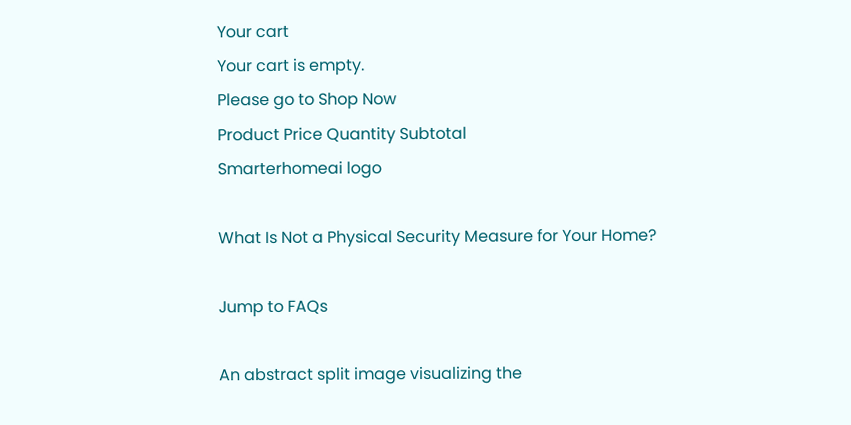Your cart
Your cart is empty.
Please go to Shop Now
Product Price Quantity Subtotal
Smarterhomeai logo

What Is Not a Physical Security Measure for Your Home?

Jump to FAQs

An abstract split image visualizing the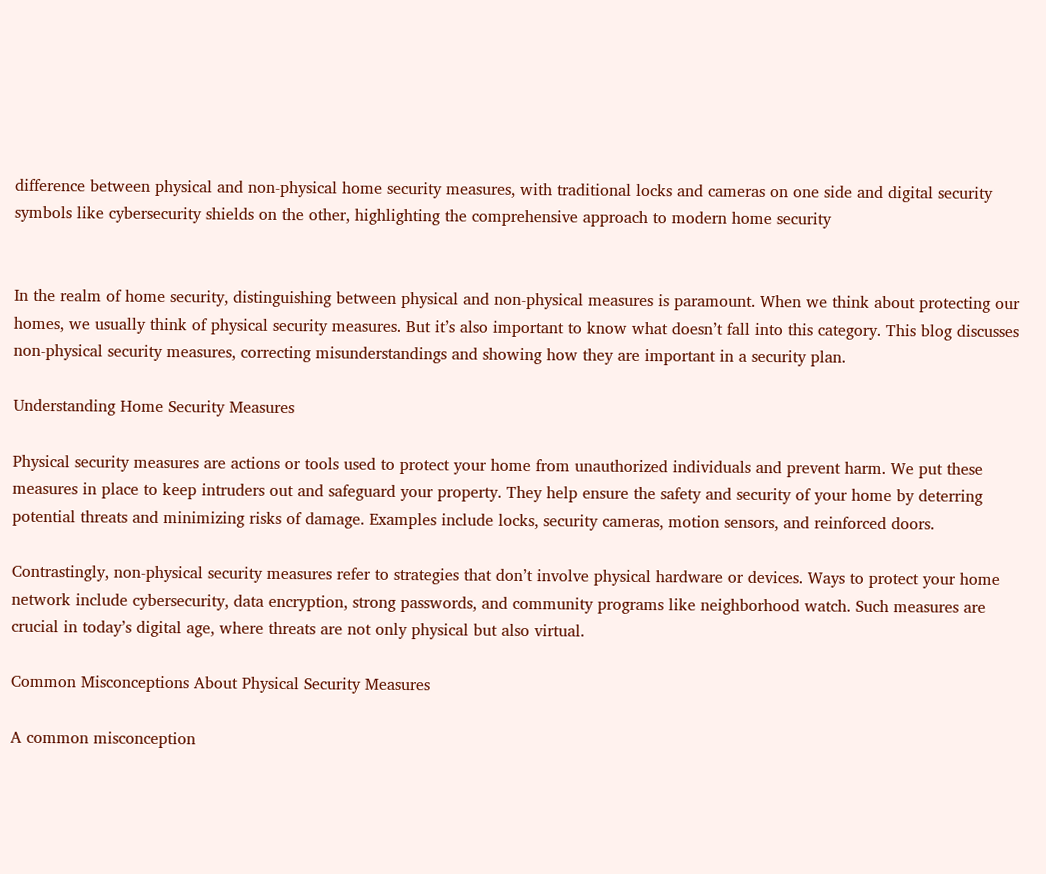difference between physical and non-physical home security measures, with traditional locks and cameras on one side and digital security symbols like cybersecurity shields on the other, highlighting the comprehensive approach to modern home security


In the realm of home security, distinguishing between physical and non-physical measures is paramount. When we think about protecting our homes, we usually think of physical security measures. But it’s also important to know what doesn’t fall into this category. This blog discusses non-physical security measures, correcting misunderstandings and showing how they are important in a security plan.

Understanding Home Security Measures

Physical security measures are actions or tools used to protect your home from unauthorized individuals and prevent harm. We put these measures in place to keep intruders out and safeguard your property. They help ensure the safety and security of your home by deterring potential threats and minimizing risks of damage. Examples include locks, security cameras, motion sensors, and reinforced doors.

Contrastingly, non-physical security measures refer to strategies that don’t involve physical hardware or devices. Ways to protect your home network include cybersecurity, data encryption, strong passwords, and community programs like neighborhood watch. Such measures are crucial in today’s digital age, where threats are not only physical but also virtual.

Common Misconceptions About Physical Security Measures

A common misconception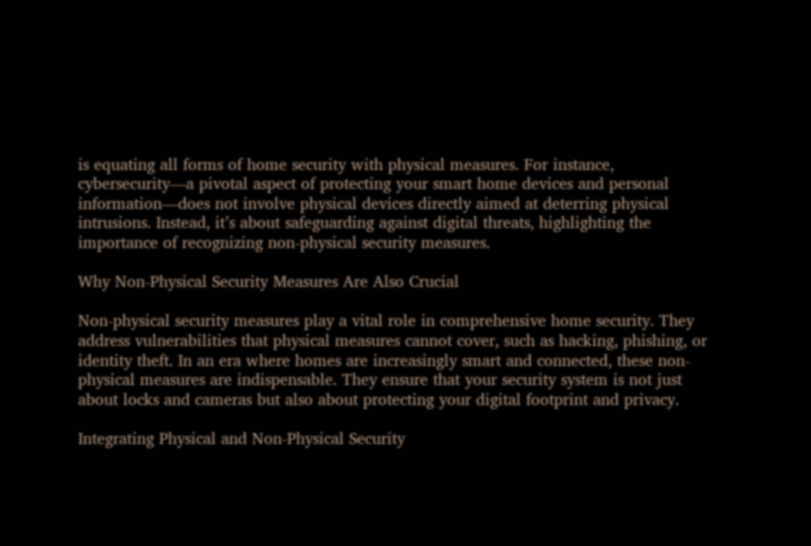is equating all forms of home security with physical measures. For instance, cybersecurity—a pivotal aspect of protecting your smart home devices and personal information—does not involve physical devices directly aimed at deterring physical intrusions. Instead, it’s about safeguarding against digital threats, highlighting the importance of recognizing non-physical security measures.

Why Non-Physical Security Measures Are Also Crucial

Non-physical security measures play a vital role in comprehensive home security. They address vulnerabilities that physical measures cannot cover, such as hacking, phishing, or identity theft. In an era where homes are increasingly smart and connected, these non-physical measures are indispensable. They ensure that your security system is not just about locks and cameras but also about protecting your digital footprint and privacy.

Integrating Physical and Non-Physical Security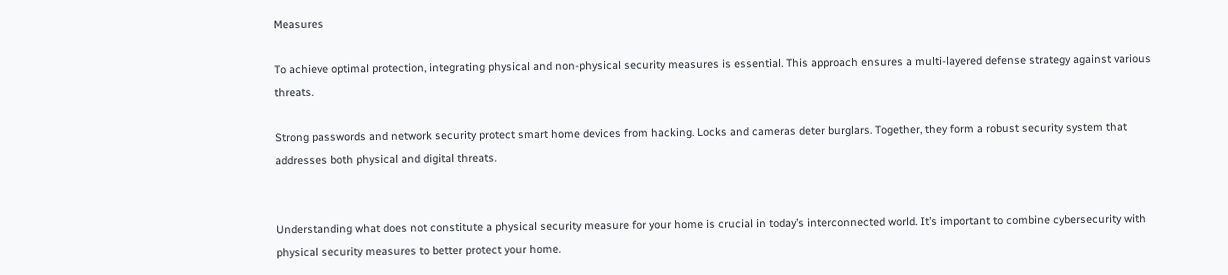Measures

To achieve optimal protection, integrating physical and non-physical security measures is essential. This approach ensures a multi-layered defense strategy against various threats.

Strong passwords and network security protect smart home devices from hacking. Locks and cameras deter burglars. Together, they form a robust security system that addresses both physical and digital threats.


Understanding what does not constitute a physical security measure for your home is crucial in today’s interconnected world. It’s important to combine cybersecurity with physical security measures to better protect your home.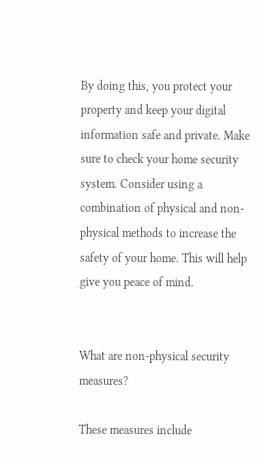By doing this, you protect your property and keep your digital information safe and private. Make sure to check your home security system. Consider using a combination of physical and non-physical methods to increase the safety of your home. This will help give you peace of mind.


What are non-physical security measures?

These measures include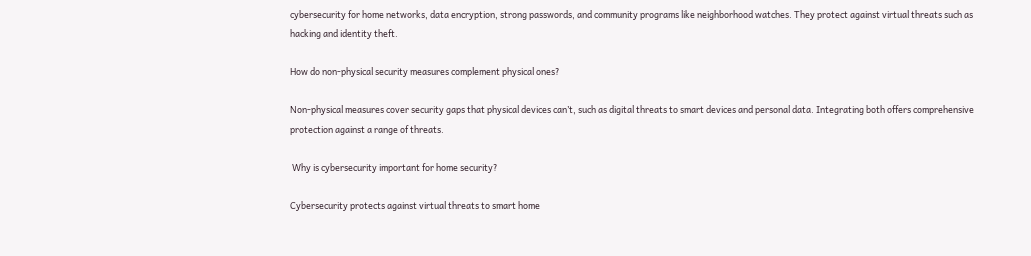cybersecurity for home networks, data encryption, strong passwords, and community programs like neighborhood watches. They protect against virtual threats such as hacking and identity theft.

How do non-physical security measures complement physical ones?

Non-physical measures cover security gaps that physical devices can’t, such as digital threats to smart devices and personal data. Integrating both offers comprehensive protection against a range of threats.

 Why is cybersecurity important for home security?

Cybersecurity protects against virtual threats to smart home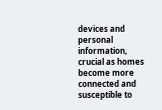devices and personal information, crucial as homes become more connected and susceptible to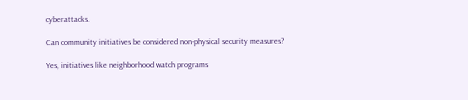cyberattacks.

Can community initiatives be considered non-physical security measures?

Yes, initiatives like neighborhood watch programs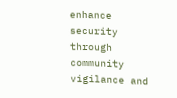enhance security through community vigilance and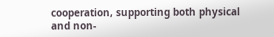cooperation, supporting both physical and non-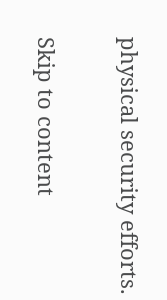physical security efforts.

Skip to content